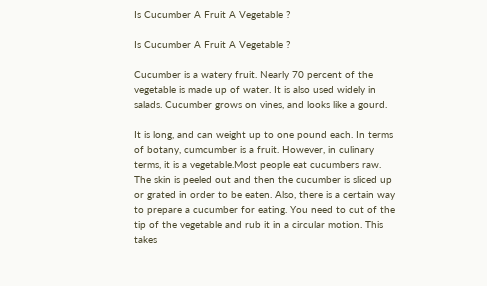Is Cucumber A Fruit A Vegetable ?

Is Cucumber A Fruit A Vegetable ?

Cucumber is a watery fruit. Nearly 70 percent of the vegetable is made up of water. It is also used widely in salads. Cucumber grows on vines, and looks like a gourd.

It is long, and can weight up to one pound each. In terms of botany, cumcumber is a fruit. However, in culinary terms, it is a vegetable.Most people eat cucumbers raw. The skin is peeled out and then the cucumber is sliced up or grated in order to be eaten. Also, there is a certain way to prepare a cucumber for eating. You need to cut of the tip of the vegetable and rub it in a circular motion. This takes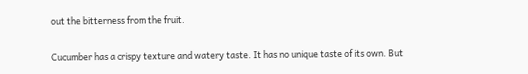out the bitterness from the fruit.

Cucumber has a crispy texture and watery taste. It has no unique taste of its own. But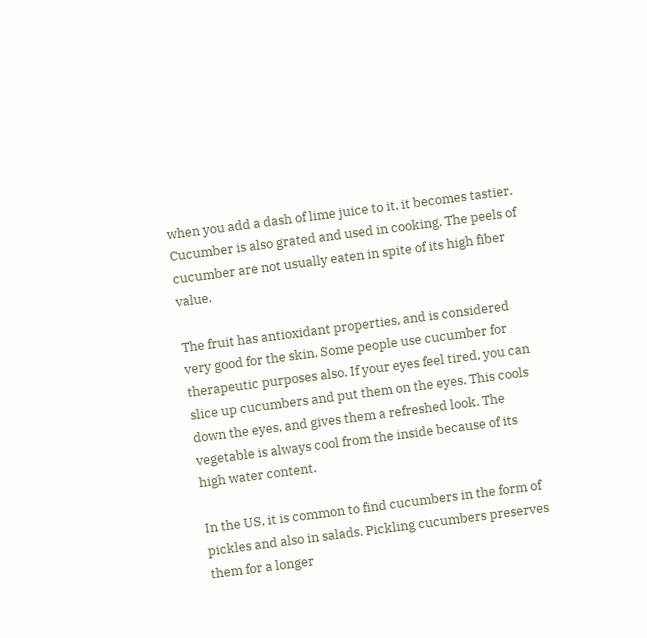when you add a dash of lime juice to it, it becomes tastier. Cucumber is also grated and used in cooking. The peels of cucumber are not usually eaten in spite of its high fiber value.

The fruit has antioxidant properties, and is considered very good for the skin. Some people use cucumber for therapeutic purposes also. If your eyes feel tired, you can slice up cucumbers and put them on the eyes. This cools down the eyes, and gives them a refreshed look. The vegetable is always cool from the inside because of its high water content.

In the US, it is common to find cucumbers in the form of pickles and also in salads. Pickling cucumbers preserves them for a longer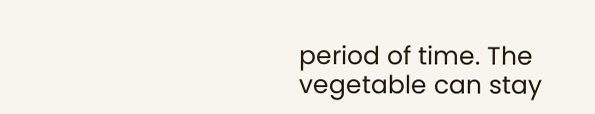period of time. The vegetable can stay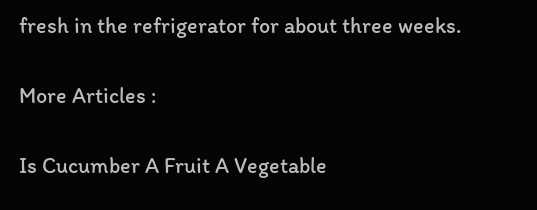fresh in the refrigerator for about three weeks.

More Articles :

Is Cucumber A Fruit A Vegetable